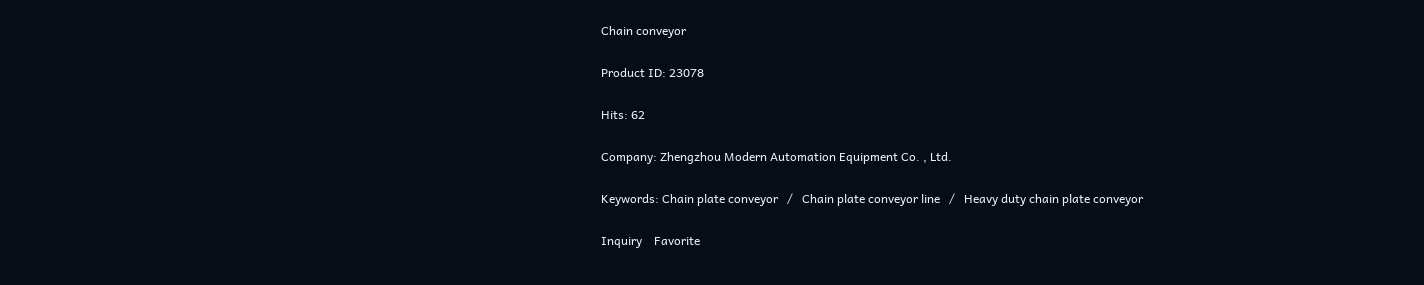Chain conveyor

Product ID: 23078

Hits: 62

Company: Zhengzhou Modern Automation Equipment Co. , Ltd.

Keywords: Chain plate conveyor   /   Chain plate conveyor line   /   Heavy duty chain plate conveyor

Inquiry    Favorite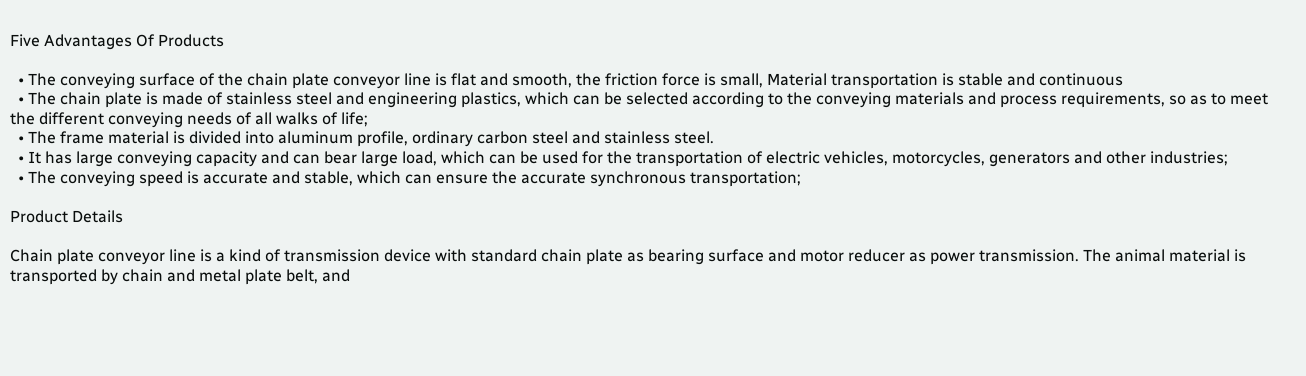Five Advantages Of Products

  • The conveying surface of the chain plate conveyor line is flat and smooth, the friction force is small, Material transportation is stable and continuous
  • The chain plate is made of stainless steel and engineering plastics, which can be selected according to the conveying materials and process requirements, so as to meet the different conveying needs of all walks of life;
  • The frame material is divided into aluminum profile, ordinary carbon steel and stainless steel.
  • It has large conveying capacity and can bear large load, which can be used for the transportation of electric vehicles, motorcycles, generators and other industries;
  • The conveying speed is accurate and stable, which can ensure the accurate synchronous transportation;

Product Details

Chain plate conveyor line is a kind of transmission device with standard chain plate as bearing surface and motor reducer as power transmission. The animal material is transported by chain and metal plate belt, and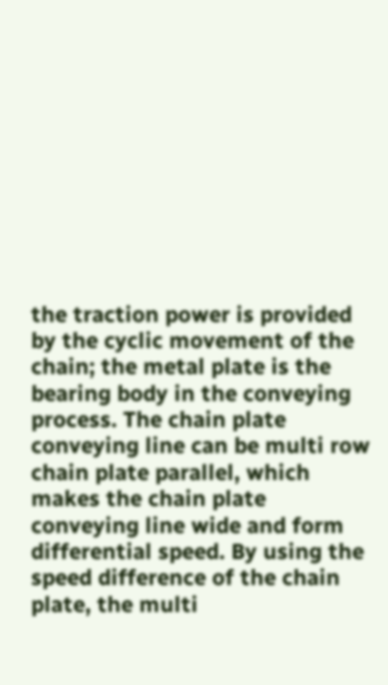the traction power is provided by the cyclic movement of the chain; the metal plate is the bearing body in the conveying process. The chain plate conveying line can be multi row chain plate parallel, which makes the chain plate conveying line wide and form differential speed. By using the speed difference of the chain plate, the multi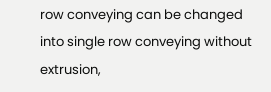row conveying can be changed into single row conveying without extrusion,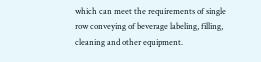which can meet the requirements of single row conveying of beverage labeling, filling, cleaning and other equipment.